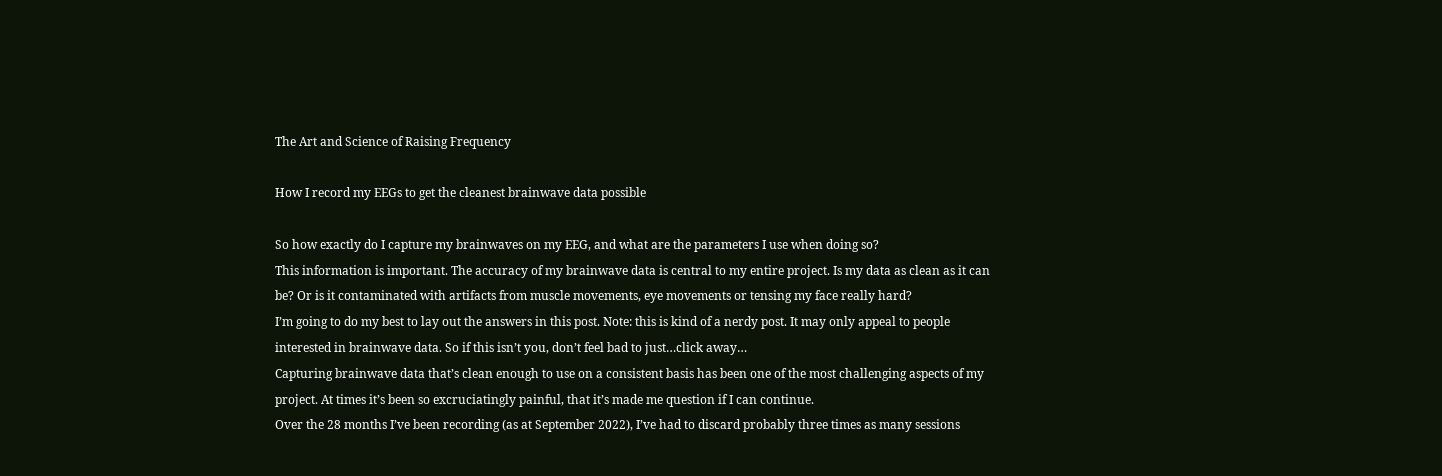The Art and Science of Raising Frequency

How I record my EEGs to get the cleanest brainwave data possible

So how exactly do I capture my brainwaves on my EEG, and what are the parameters I use when doing so?
This information is important. The accuracy of my brainwave data is central to my entire project. Is my data as clean as it can be? Or is it contaminated with artifacts from muscle movements, eye movements or tensing my face really hard?
I’m going to do my best to lay out the answers in this post. Note: this is kind of a nerdy post. It may only appeal to people interested in brainwave data. So if this isn’t you, don’t feel bad to just…click away…
Capturing brainwave data that’s clean enough to use on a consistent basis has been one of the most challenging aspects of my project. At times it’s been so excruciatingly painful, that it’s made me question if I can continue.
Over the 28 months I’ve been recording (as at September 2022), I’ve had to discard probably three times as many sessions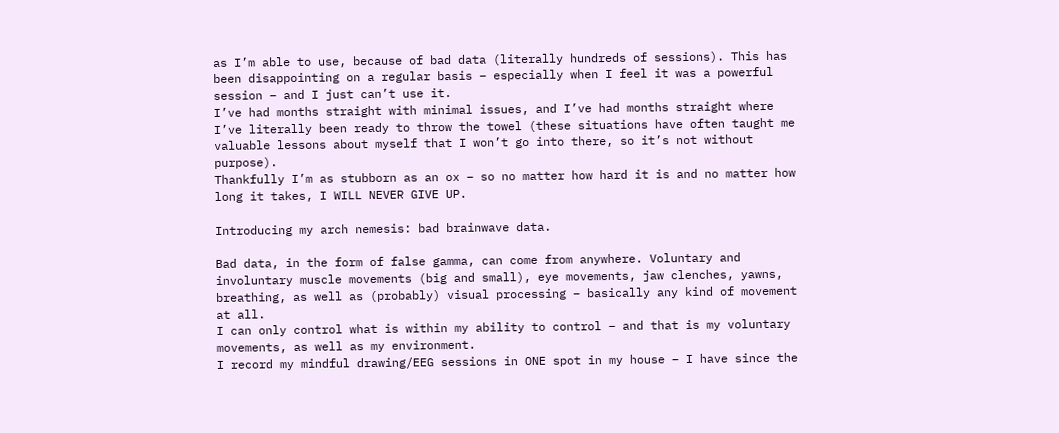as I’m able to use, because of bad data (literally hundreds of sessions). This has been disappointing on a regular basis – especially when I feel it was a powerful session – and I just can’t use it.
I’ve had months straight with minimal issues, and I’ve had months straight where I’ve literally been ready to throw the towel (these situations have often taught me valuable lessons about myself that I won’t go into there, so it’s not without purpose).
Thankfully I’m as stubborn as an ox – so no matter how hard it is and no matter how long it takes, I WILL NEVER GIVE UP.

Introducing my arch nemesis: bad brainwave data.

Bad data, in the form of false gamma, can come from anywhere. Voluntary and involuntary muscle movements (big and small), eye movements, jaw clenches, yawns, breathing, as well as (probably) visual processing – basically any kind of movement at all.
I can only control what is within my ability to control – and that is my voluntary movements, as well as my environment.
I record my mindful drawing/EEG sessions in ONE spot in my house – I have since the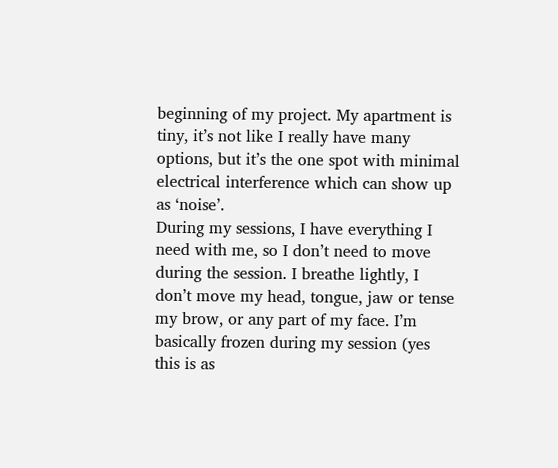beginning of my project. My apartment is tiny, it’s not like I really have many options, but it’s the one spot with minimal electrical interference which can show up as ‘noise’.
During my sessions, I have everything I need with me, so I don’t need to move during the session. I breathe lightly, I don’t move my head, tongue, jaw or tense my brow, or any part of my face. I’m basically frozen during my session (yes this is as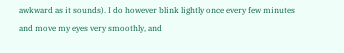awkward as it sounds). I do however blink lightly once every few minutes and move my eyes very smoothly, and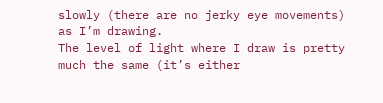slowly (there are no jerky eye movements) as I’m drawing.
The level of light where I draw is pretty much the same (it’s either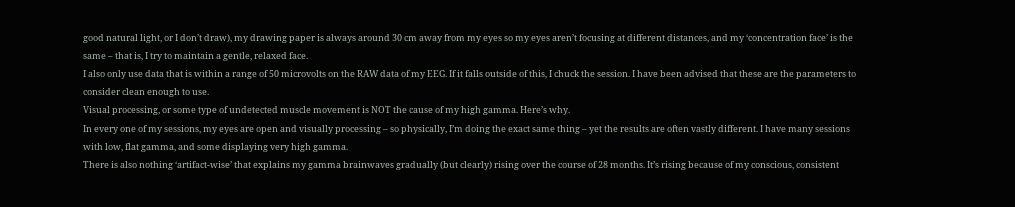good natural light, or I don’t draw), my drawing paper is always around 30 cm away from my eyes so my eyes aren’t focusing at different distances, and my ‘concentration face’ is the same – that is, I try to maintain a gentle, relaxed face.
I also only use data that is within a range of 50 microvolts on the RAW data of my EEG. If it falls outside of this, I chuck the session. I have been advised that these are the parameters to consider clean enough to use.
Visual processing, or some type of undetected muscle movement is NOT the cause of my high gamma. Here’s why.
In every one of my sessions, my eyes are open and visually processing – so physically, I’m doing the exact same thing – yet the results are often vastly different. I have many sessions with low, flat gamma, and some displaying very high gamma.
There is also nothing ‘artifact-wise’ that explains my gamma brainwaves gradually (but clearly) rising over the course of 28 months. It’s rising because of my conscious, consistent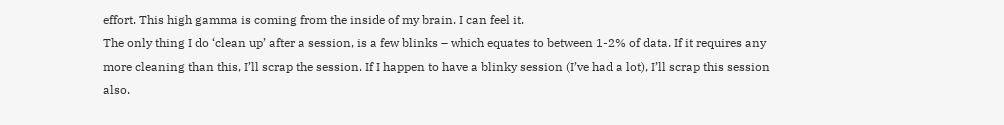effort. This high gamma is coming from the inside of my brain. I can feel it.
The only thing I do ‘clean up’ after a session, is a few blinks – which equates to between 1-2% of data. If it requires any more cleaning than this, I’ll scrap the session. If I happen to have a blinky session (I’ve had a lot), I’ll scrap this session also.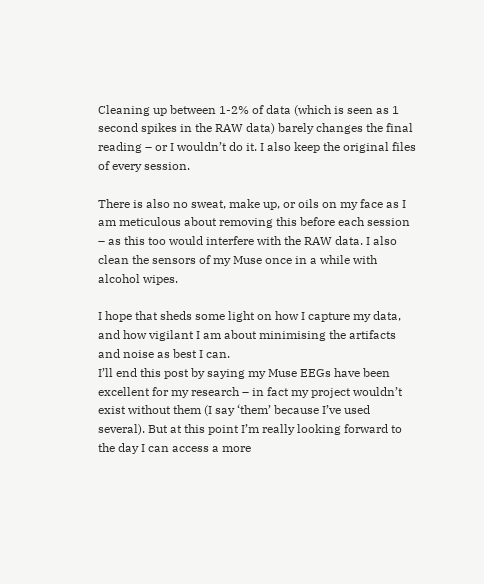Cleaning up between 1-2% of data (which is seen as 1 second spikes in the RAW data) barely changes the final reading – or I wouldn’t do it. I also keep the original files of every session.

There is also no sweat, make up, or oils on my face as I am meticulous about removing this before each session – as this too would interfere with the RAW data. I also clean the sensors of my Muse once in a while with alcohol wipes.

I hope that sheds some light on how I capture my data, and how vigilant I am about minimising the artifacts and noise as best I can.
I’ll end this post by saying my Muse EEGs have been excellent for my research – in fact my project wouldn’t exist without them (I say ‘them’ because I’ve used several). But at this point I’m really looking forward to the day I can access a more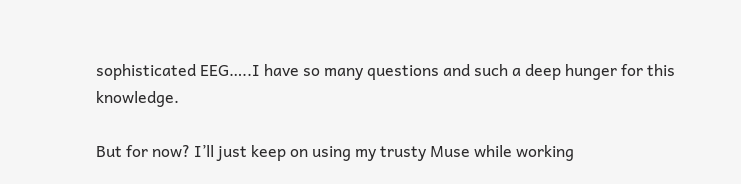sophisticated EEG…..I have so many questions and such a deep hunger for this knowledge.

But for now? I’ll just keep on using my trusty Muse while working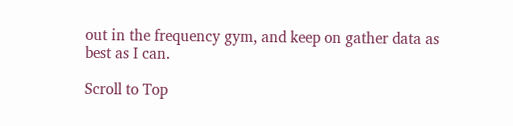out in the frequency gym, and keep on gather data as best as I can.

Scroll to Top